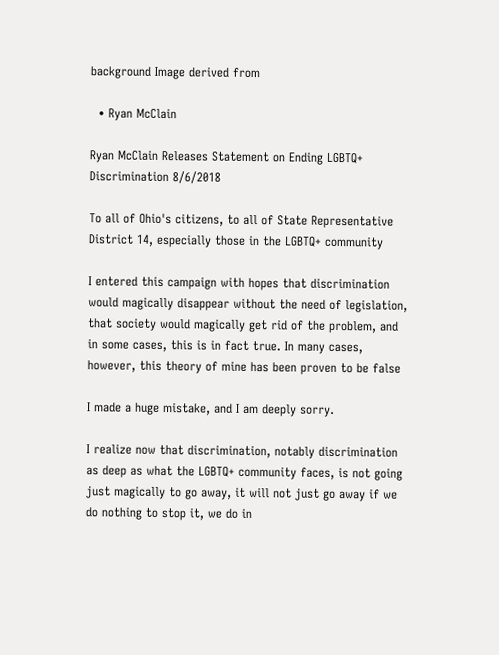background Image derived from

  • Ryan McClain

Ryan McClain Releases Statement on Ending LGBTQ+ Discrimination 8/6/2018

To all of Ohio's citizens, to all of State Representative District 14, especially those in the LGBTQ+ community

I entered this campaign with hopes that discrimination would magically disappear without the need of legislation, that society would magically get rid of the problem, and in some cases, this is in fact true. In many cases, however, this theory of mine has been proven to be false

I made a huge mistake, and I am deeply sorry.

I realize now that discrimination, notably discrimination as deep as what the LGBTQ+ community faces, is not going just magically to go away, it will not just go away if we do nothing to stop it, we do in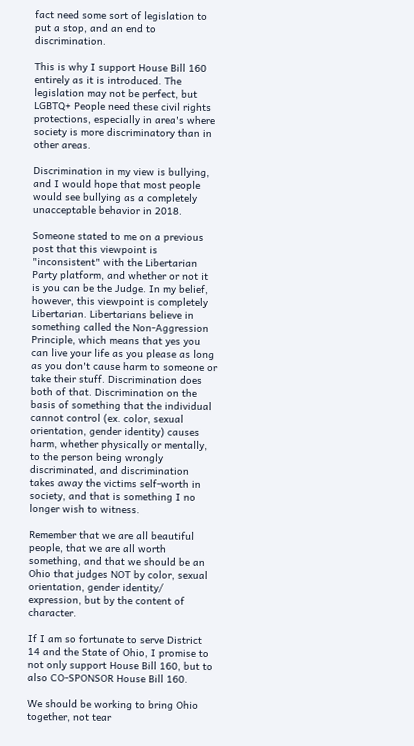fact need some sort of legislation to put a stop, and an end to discrimination.

This is why I support House Bill 160 entirely as it is introduced. The legislation may not be perfect, but LGBTQ+ People need these civil rights protections, especially in area's where society is more discriminatory than in other areas.

Discrimination in my view is bullying, and I would hope that most people would see bullying as a completely unacceptable behavior in 2018.

Someone stated to me on a previous post that this viewpoint is "inconsistent" with the Libertarian Party platform, and whether or not it is you can be the Judge. In my belief, however, this viewpoint is completely Libertarian. Libertarians believe in something called the Non-Aggression Principle, which means that yes you can live your life as you please as long as you don't cause harm to someone or take their stuff. Discrimination does both of that. Discrimination on the basis of something that the individual cannot control (ex. color, sexual orientation, gender identity) causes harm, whether physically or mentally, to the person being wrongly discriminated, and discrimination takes away the victims self-worth in society, and that is something I no longer wish to witness.

Remember that we are all beautiful people, that we are all worth something, and that we should be an Ohio that judges NOT by color, sexual orientation, gender identity/ expression, but by the content of character.

If I am so fortunate to serve District 14 and the State of Ohio, I promise to not only support House Bill 160, but to also CO-SPONSOR House Bill 160.

We should be working to bring Ohio together, not tear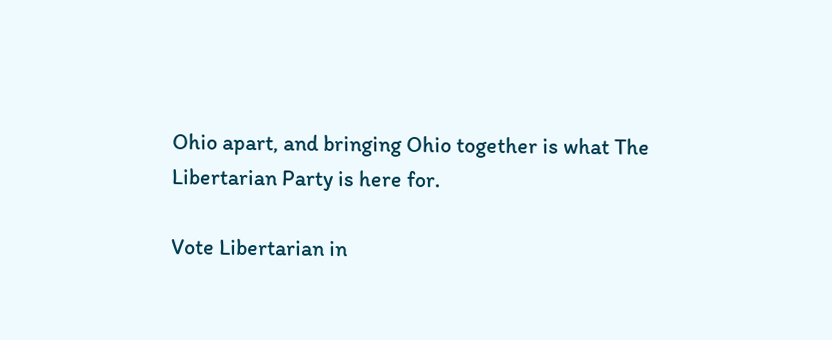Ohio apart, and bringing Ohio together is what The Libertarian Party is here for.

Vote Libertarian in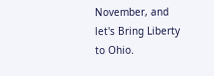November, and let's Bring Liberty to Ohio.